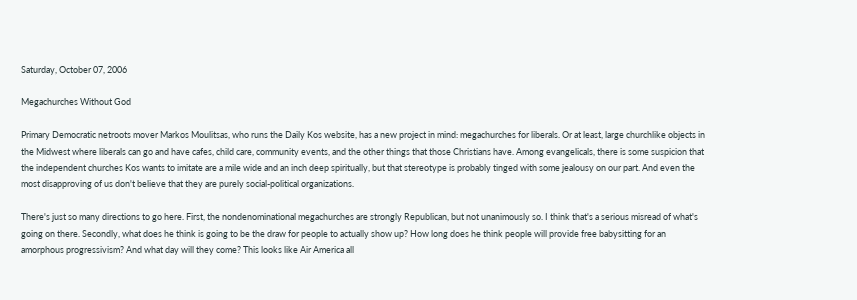Saturday, October 07, 2006

Megachurches Without God

Primary Democratic netroots mover Markos Moulitsas, who runs the Daily Kos website, has a new project in mind: megachurches for liberals. Or at least, large churchlike objects in the Midwest where liberals can go and have cafes, child care, community events, and the other things that those Christians have. Among evangelicals, there is some suspicion that the independent churches Kos wants to imitate are a mile wide and an inch deep spiritually, but that stereotype is probably tinged with some jealousy on our part. And even the most disapproving of us don't believe that they are purely social-political organizations.

There's just so many directions to go here. First, the nondenominational megachurches are strongly Republican, but not unanimously so. I think that's a serious misread of what's going on there. Secondly, what does he think is going to be the draw for people to actually show up? How long does he think people will provide free babysitting for an amorphous progressivism? And what day will they come? This looks like Air America all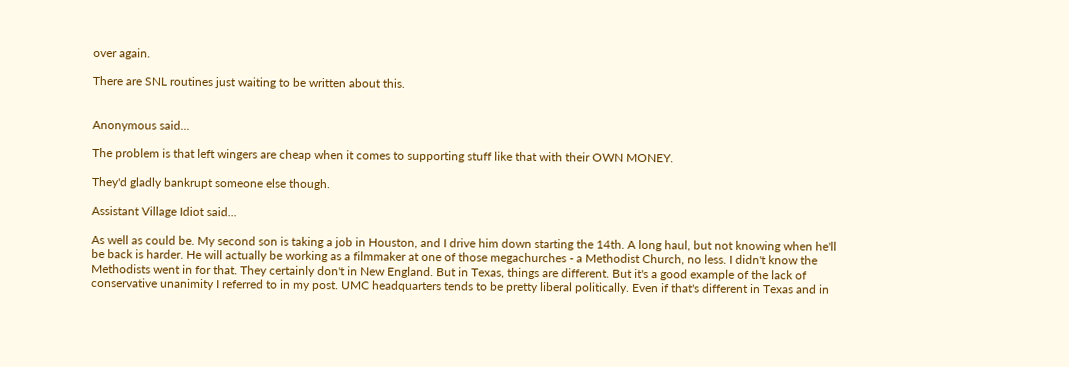over again.

There are SNL routines just waiting to be written about this.


Anonymous said...

The problem is that left wingers are cheap when it comes to supporting stuff like that with their OWN MONEY.

They'd gladly bankrupt someone else though.

Assistant Village Idiot said...

As well as could be. My second son is taking a job in Houston, and I drive him down starting the 14th. A long haul, but not knowing when he'll be back is harder. He will actually be working as a filmmaker at one of those megachurches - a Methodist Church, no less. I didn't know the Methodists went in for that. They certainly don't in New England. But in Texas, things are different. But it's a good example of the lack of conservative unanimity I referred to in my post. UMC headquarters tends to be pretty liberal politically. Even if that's different in Texas and in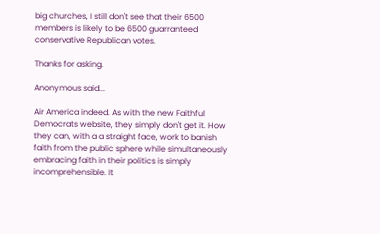big churches, I still don't see that their 6500 members is likely to be 6500 guarranteed conservative Republican votes.

Thanks for asking.

Anonymous said...

Air America indeed. As with the new Faithful Democrats website, they simply don't get it. How they can, with a a straight face, work to banish faith from the public sphere while simultaneously embracing faith in their politics is simply incomprehensible. It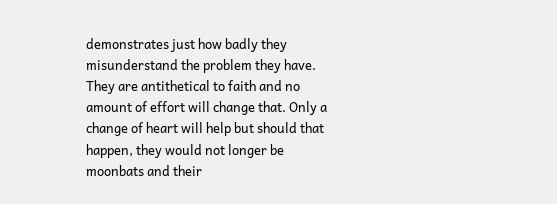demonstrates just how badly they misunderstand the problem they have. They are antithetical to faith and no amount of effort will change that. Only a change of heart will help but should that happen, they would not longer be moonbats and their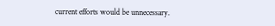current efforts would be unnecessary.